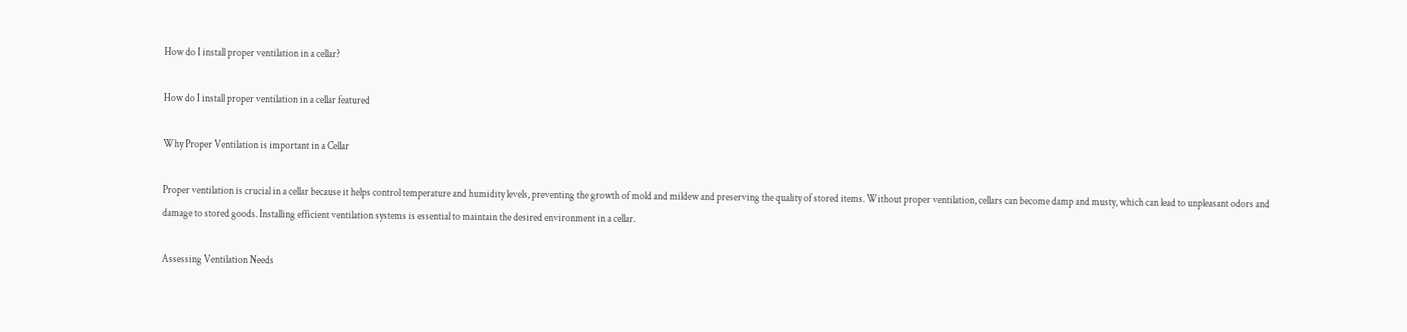How do I install proper ventilation in a cellar?

How do I install proper ventilation in a cellar featured

Why Proper Ventilation is important in a Cellar

Proper ventilation is crucial in a cellar because it helps control temperature and humidity levels, preventing the growth of mold and mildew and preserving the quality of stored items. Without proper ventilation, cellars can become damp and musty, which can lead to unpleasant odors and damage to stored goods. Installing efficient ventilation systems is essential to maintain the desired environment in a cellar.

Assessing Ventilation Needs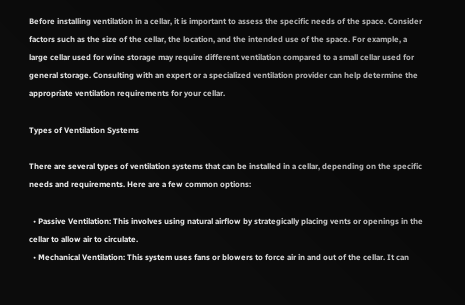Before installing ventilation in a cellar, it is important to assess the specific needs of the space. Consider factors such as the size of the cellar, the location, and the intended use of the space. For example, a large cellar used for wine storage may require different ventilation compared to a small cellar used for general storage. Consulting with an expert or a specialized ventilation provider can help determine the appropriate ventilation requirements for your cellar.

Types of Ventilation Systems

There are several types of ventilation systems that can be installed in a cellar, depending on the specific needs and requirements. Here are a few common options:

  • Passive Ventilation: This involves using natural airflow by strategically placing vents or openings in the cellar to allow air to circulate.
  • Mechanical Ventilation: This system uses fans or blowers to force air in and out of the cellar. It can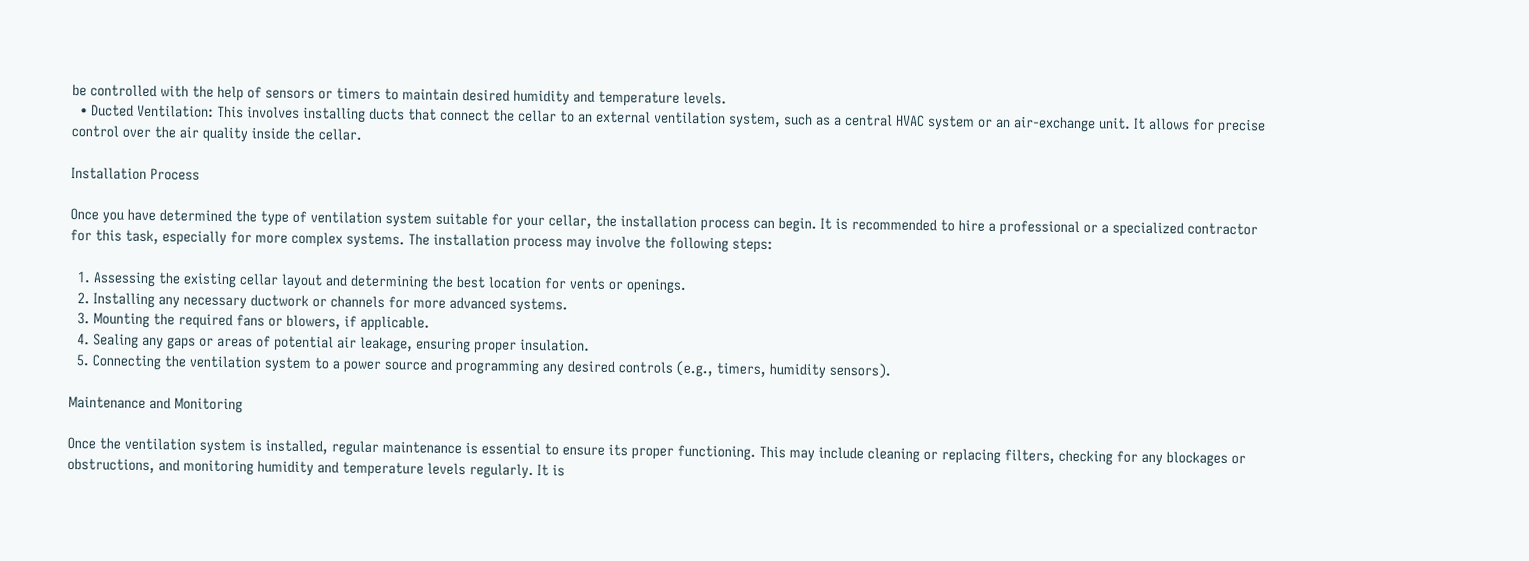be controlled with the help of sensors or timers to maintain desired humidity and temperature levels.
  • Ducted Ventilation: This involves installing ducts that connect the cellar to an external ventilation system, such as a central HVAC system or an air-exchange unit. It allows for precise control over the air quality inside the cellar.

Installation Process

Once you have determined the type of ventilation system suitable for your cellar, the installation process can begin. It is recommended to hire a professional or a specialized contractor for this task, especially for more complex systems. The installation process may involve the following steps:

  1. Assessing the existing cellar layout and determining the best location for vents or openings.
  2. Installing any necessary ductwork or channels for more advanced systems.
  3. Mounting the required fans or blowers, if applicable.
  4. Sealing any gaps or areas of potential air leakage, ensuring proper insulation.
  5. Connecting the ventilation system to a power source and programming any desired controls (e.g., timers, humidity sensors).

Maintenance and Monitoring

Once the ventilation system is installed, regular maintenance is essential to ensure its proper functioning. This may include cleaning or replacing filters, checking for any blockages or obstructions, and monitoring humidity and temperature levels regularly. It is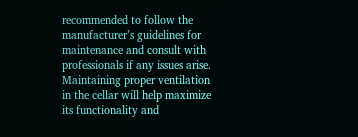recommended to follow the manufacturer’s guidelines for maintenance and consult with professionals if any issues arise. Maintaining proper ventilation in the cellar will help maximize its functionality and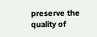preserve the quality of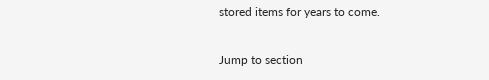stored items for years to come.

Jump to section